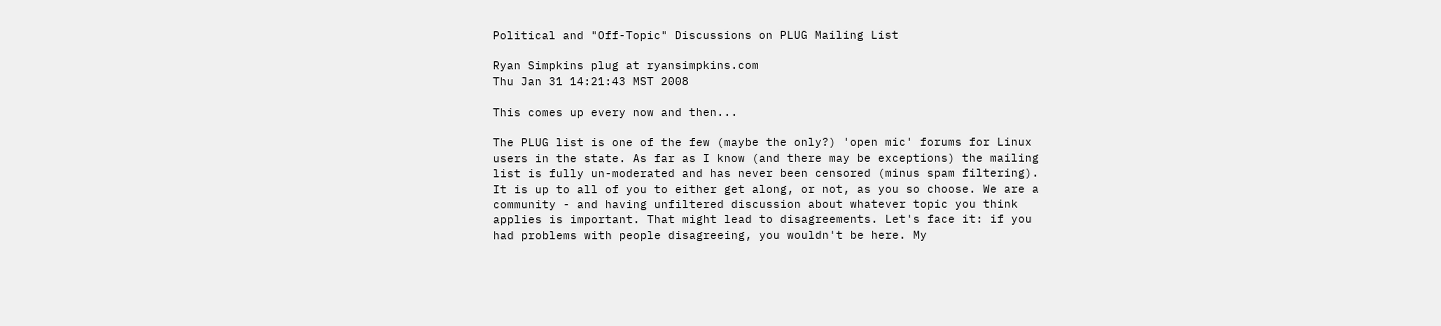Political and "Off-Topic" Discussions on PLUG Mailing List

Ryan Simpkins plug at ryansimpkins.com
Thu Jan 31 14:21:43 MST 2008

This comes up every now and then...

The PLUG list is one of the few (maybe the only?) 'open mic' forums for Linux
users in the state. As far as I know (and there may be exceptions) the mailing
list is fully un-moderated and has never been censored (minus spam filtering).
It is up to all of you to either get along, or not, as you so choose. We are a
community - and having unfiltered discussion about whatever topic you think
applies is important. That might lead to disagreements. Let's face it: if you
had problems with people disagreeing, you wouldn't be here. My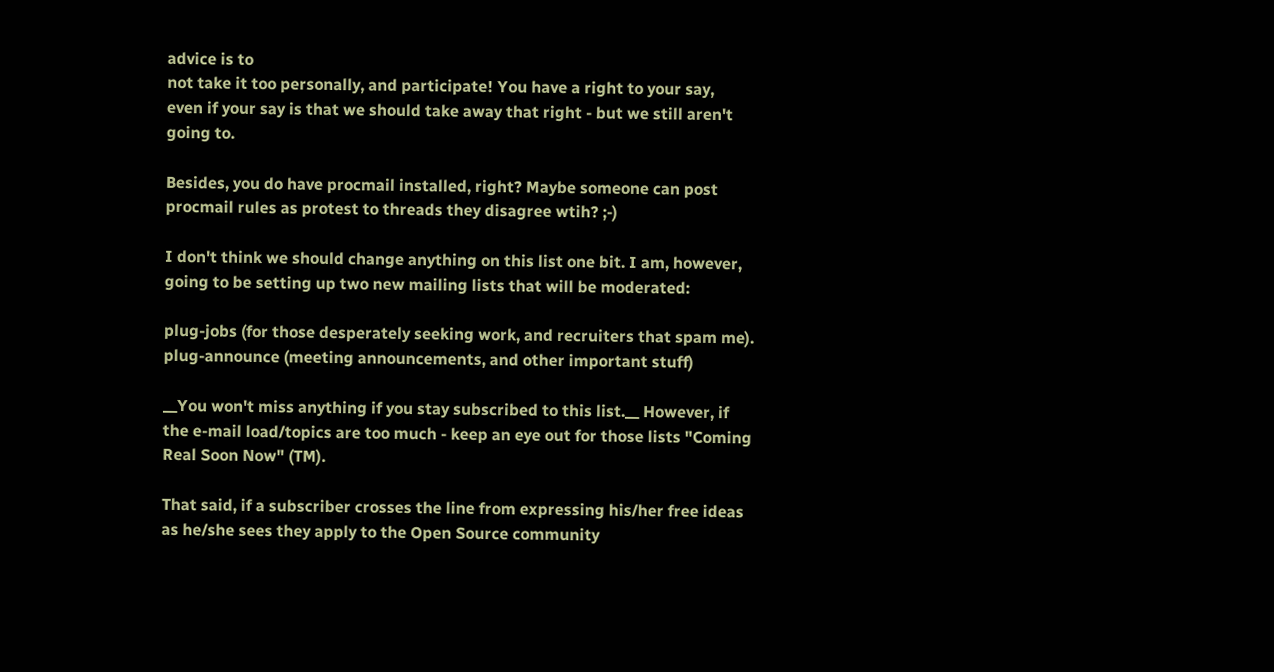advice is to
not take it too personally, and participate! You have a right to your say,
even if your say is that we should take away that right - but we still aren't
going to.

Besides, you do have procmail installed, right? Maybe someone can post
procmail rules as protest to threads they disagree wtih? ;-)

I don't think we should change anything on this list one bit. I am, however,
going to be setting up two new mailing lists that will be moderated:

plug-jobs (for those desperately seeking work, and recruiters that spam me).
plug-announce (meeting announcements, and other important stuff)

__You won't miss anything if you stay subscribed to this list.__ However, if
the e-mail load/topics are too much - keep an eye out for those lists "Coming
Real Soon Now" (TM).

That said, if a subscriber crosses the line from expressing his/her free ideas
as he/she sees they apply to the Open Source community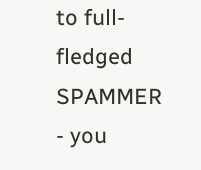to full-fledged SPAMMER
- you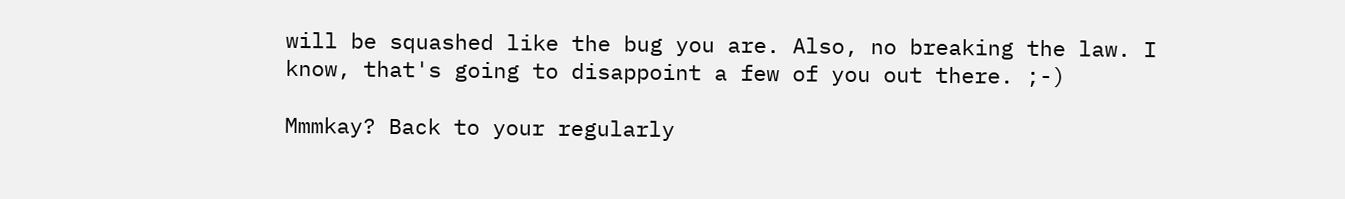will be squashed like the bug you are. Also, no breaking the law. I
know, that's going to disappoint a few of you out there. ;-)

Mmmkay? Back to your regularly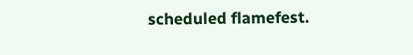scheduled flamefest.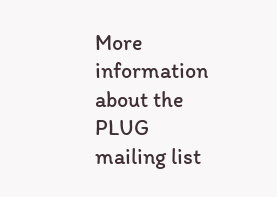More information about the PLUG mailing list